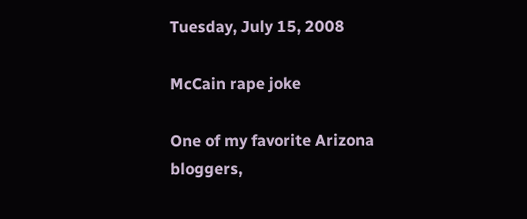Tuesday, July 15, 2008

McCain rape joke

One of my favorite Arizona bloggers,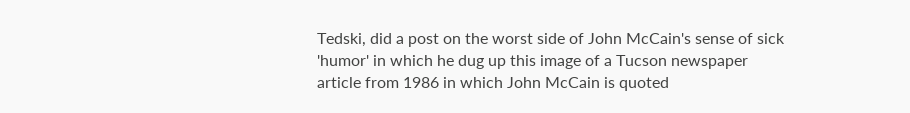Tedski, did a post on the worst side of John McCain's sense of sick 'humor' in which he dug up this image of a Tucson newspaper article from 1986 in which John McCain is quoted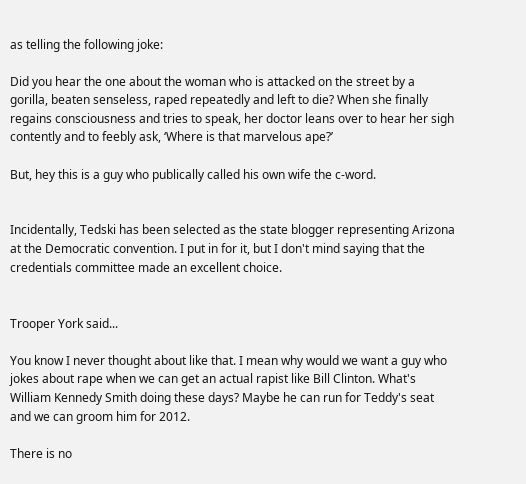as telling the following joke:

Did you hear the one about the woman who is attacked on the street by a gorilla, beaten senseless, raped repeatedly and left to die? When she finally regains consciousness and tries to speak, her doctor leans over to hear her sigh contently and to feebly ask, ‘Where is that marvelous ape?’

But, hey this is a guy who publically called his own wife the c-word.


Incidentally, Tedski has been selected as the state blogger representing Arizona at the Democratic convention. I put in for it, but I don't mind saying that the credentials committee made an excellent choice.


Trooper York said...

You know I never thought about like that. I mean why would we want a guy who jokes about rape when we can get an actual rapist like Bill Clinton. What's William Kennedy Smith doing these days? Maybe he can run for Teddy's seat and we can groom him for 2012.

There is no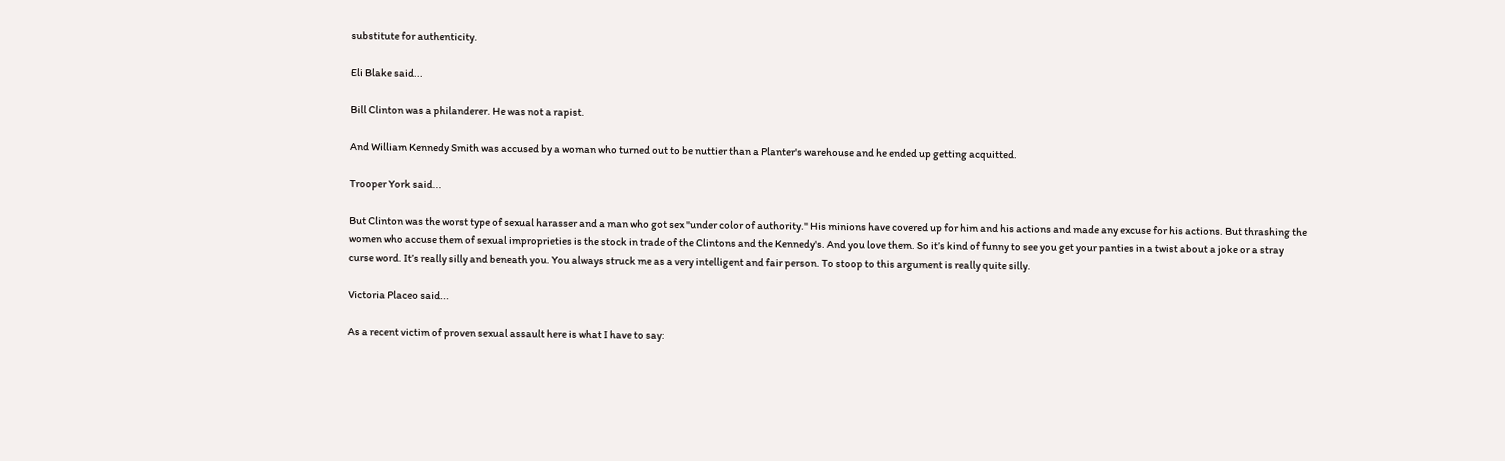substitute for authenticity.

Eli Blake said...

Bill Clinton was a philanderer. He was not a rapist.

And William Kennedy Smith was accused by a woman who turned out to be nuttier than a Planter's warehouse and he ended up getting acquitted.

Trooper York said...

But Clinton was the worst type of sexual harasser and a man who got sex "under color of authority." His minions have covered up for him and his actions and made any excuse for his actions. But thrashing the women who accuse them of sexual improprieties is the stock in trade of the Clintons and the Kennedy's. And you love them. So it’s kind of funny to see you get your panties in a twist about a joke or a stray curse word. It’s really silly and beneath you. You always struck me as a very intelligent and fair person. To stoop to this argument is really quite silly.

Victoria Placeo said...

As a recent victim of proven sexual assault here is what I have to say: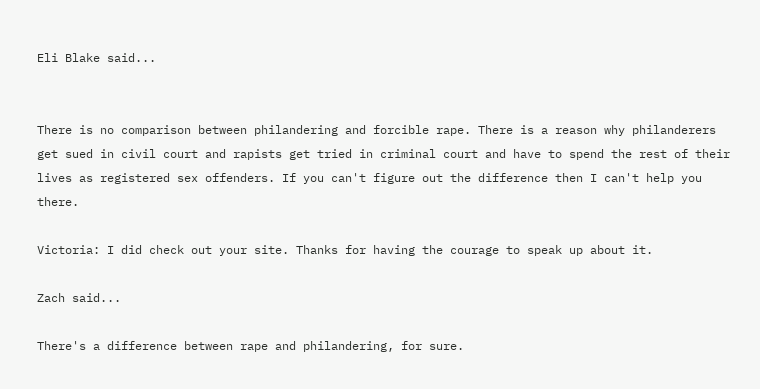Eli Blake said...


There is no comparison between philandering and forcible rape. There is a reason why philanderers get sued in civil court and rapists get tried in criminal court and have to spend the rest of their lives as registered sex offenders. If you can't figure out the difference then I can't help you there.

Victoria: I did check out your site. Thanks for having the courage to speak up about it.

Zach said...

There's a difference between rape and philandering, for sure.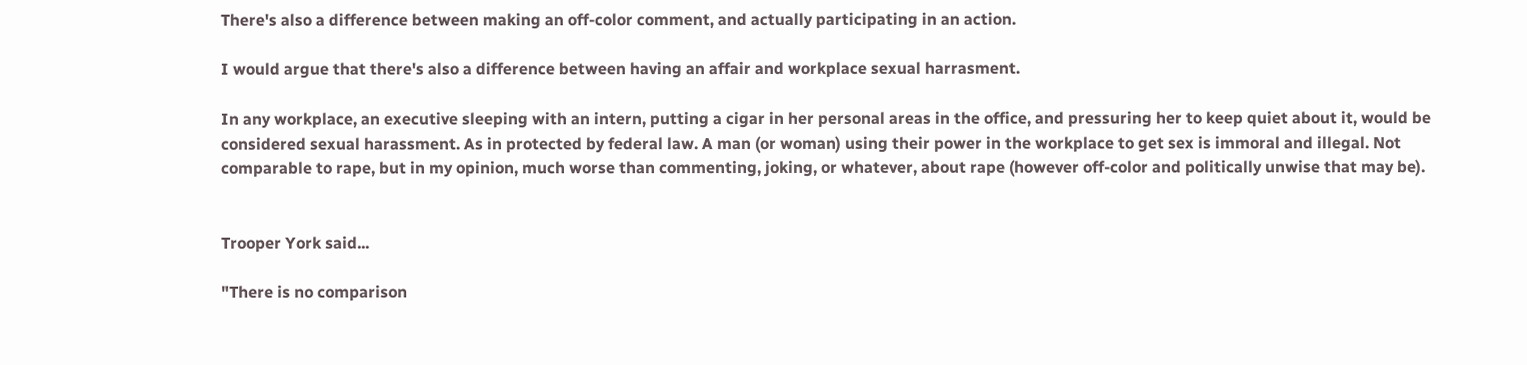There's also a difference between making an off-color comment, and actually participating in an action.

I would argue that there's also a difference between having an affair and workplace sexual harrasment.

In any workplace, an executive sleeping with an intern, putting a cigar in her personal areas in the office, and pressuring her to keep quiet about it, would be considered sexual harassment. As in protected by federal law. A man (or woman) using their power in the workplace to get sex is immoral and illegal. Not comparable to rape, but in my opinion, much worse than commenting, joking, or whatever, about rape (however off-color and politically unwise that may be).


Trooper York said...

"There is no comparison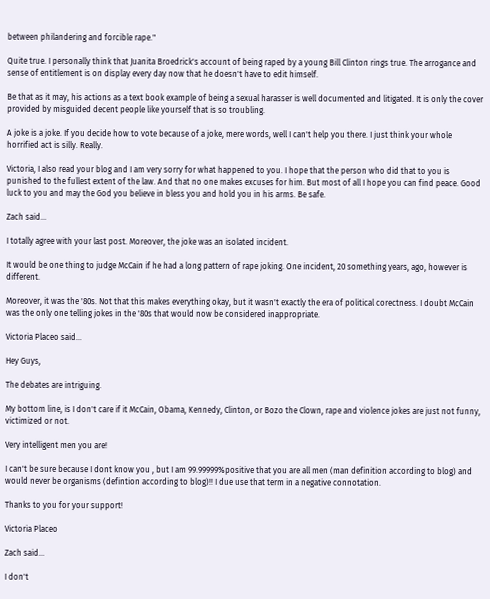between philandering and forcible rape."

Quite true. I personally think that Juanita Broedrick's account of being raped by a young Bill Clinton rings true. The arrogance and sense of entitlement is on display every day now that he doesn't have to edit himself.

Be that as it may, his actions as a text book example of being a sexual harasser is well documented and litigated. It is only the cover provided by misguided decent people like yourself that is so troubling.

A joke is a joke. If you decide how to vote because of a joke, mere words, well I can't help you there. I just think your whole horrified act is silly. Really.

Victoria, I also read your blog and I am very sorry for what happened to you. I hope that the person who did that to you is punished to the fullest extent of the law. And that no one makes excuses for him. But most of all I hope you can find peace. Good luck to you and may the God you believe in bless you and hold you in his arms. Be safe.

Zach said...

I totally agree with your last post. Moreover, the joke was an isolated incident.

It would be one thing to judge McCain if he had a long pattern of rape joking. One incident, 20 something years, ago, however is different.

Moreover, it was the '80s. Not that this makes everything okay, but it wasn't exactly the era of political corectness. I doubt McCain was the only one telling jokes in the '80s that would now be considered inappropriate.

Victoria Placeo said...

Hey Guys,

The debates are intriguing.

My bottom line, is I don't care if it McCain, Obama, Kennedy, Clinton, or Bozo the Clown, rape and violence jokes are just not funny, victimized or not.

Very intelligent men you are!

I can't be sure because I dont know you , but I am 99.99999%positive that you are all men (man definition according to blog) and would never be organisms (defintion according to blog)!! I due use that term in a negative connotation.

Thanks to you for your support!

Victoria Placeo

Zach said...

I don't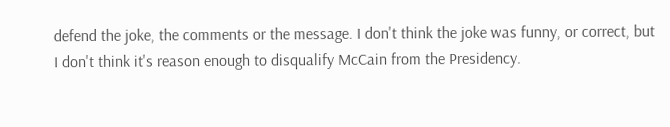defend the joke, the comments or the message. I don't think the joke was funny, or correct, but I don't think it's reason enough to disqualify McCain from the Presidency.